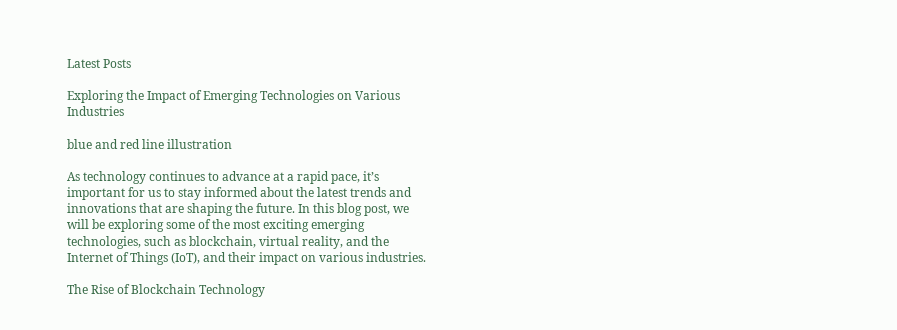Latest Posts

Exploring the Impact of Emerging Technologies on Various Industries

blue and red line illustration

As technology continues to advance at a rapid pace, it’s important for us to stay informed about the latest trends and innovations that are shaping the future. In this blog post, we will be exploring some of the most exciting emerging technologies, such as blockchain, virtual reality, and the Internet of Things (IoT), and their impact on various industries.

The Rise of Blockchain Technology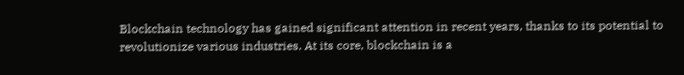Blockchain technology has gained significant attention in recent years, thanks to its potential to revolutionize various industries. At its core, blockchain is a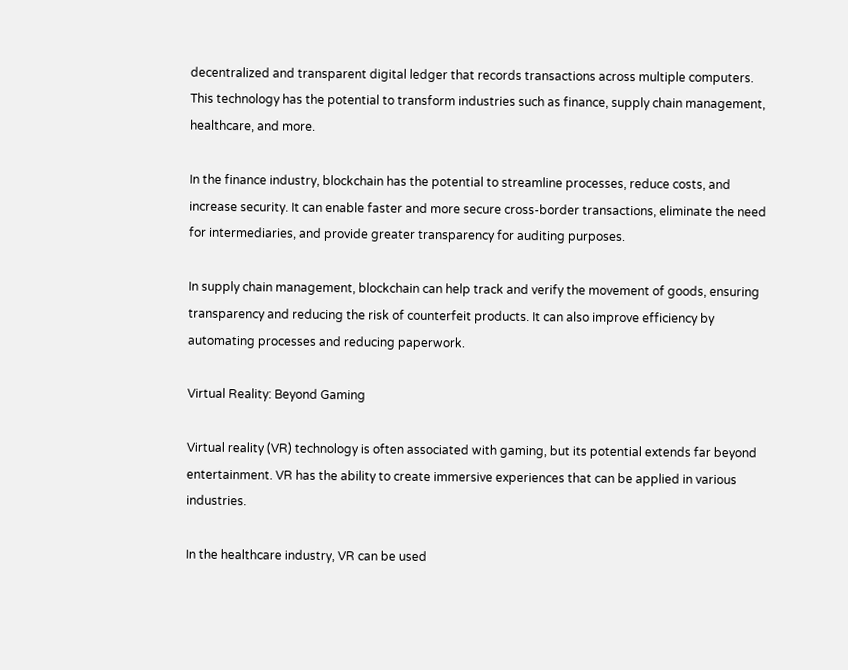decentralized and transparent digital ledger that records transactions across multiple computers. This technology has the potential to transform industries such as finance, supply chain management, healthcare, and more.

In the finance industry, blockchain has the potential to streamline processes, reduce costs, and increase security. It can enable faster and more secure cross-border transactions, eliminate the need for intermediaries, and provide greater transparency for auditing purposes.

In supply chain management, blockchain can help track and verify the movement of goods, ensuring transparency and reducing the risk of counterfeit products. It can also improve efficiency by automating processes and reducing paperwork.

Virtual Reality: Beyond Gaming

Virtual reality (VR) technology is often associated with gaming, but its potential extends far beyond entertainment. VR has the ability to create immersive experiences that can be applied in various industries.

In the healthcare industry, VR can be used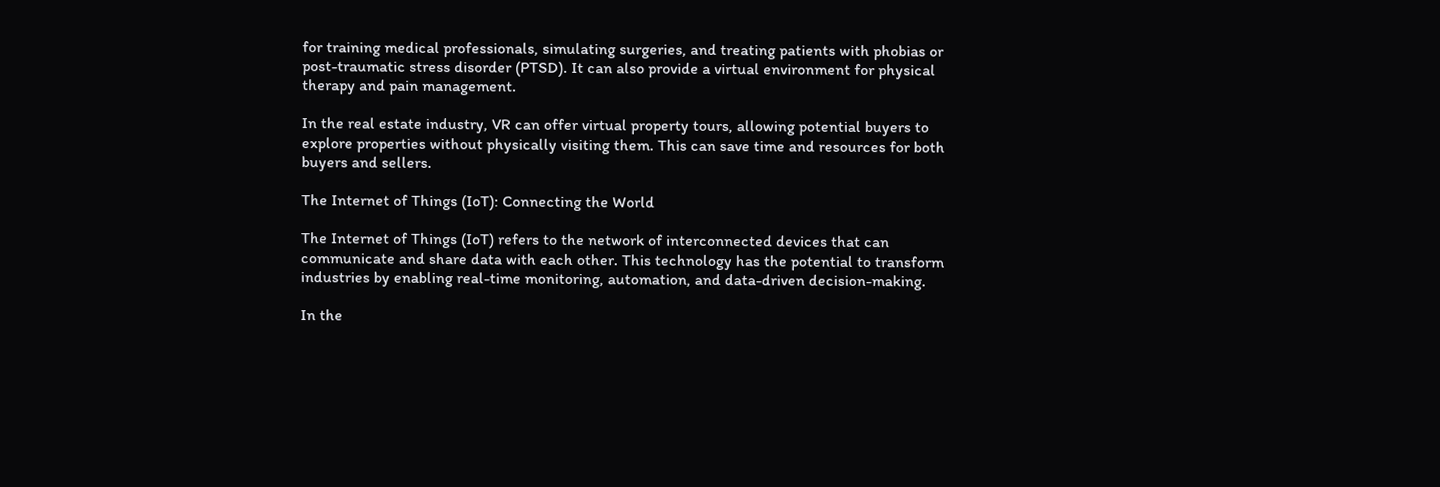for training medical professionals, simulating surgeries, and treating patients with phobias or post-traumatic stress disorder (PTSD). It can also provide a virtual environment for physical therapy and pain management.

In the real estate industry, VR can offer virtual property tours, allowing potential buyers to explore properties without physically visiting them. This can save time and resources for both buyers and sellers.

The Internet of Things (IoT): Connecting the World

The Internet of Things (IoT) refers to the network of interconnected devices that can communicate and share data with each other. This technology has the potential to transform industries by enabling real-time monitoring, automation, and data-driven decision-making.

In the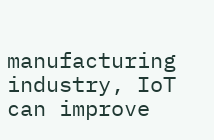manufacturing industry, IoT can improve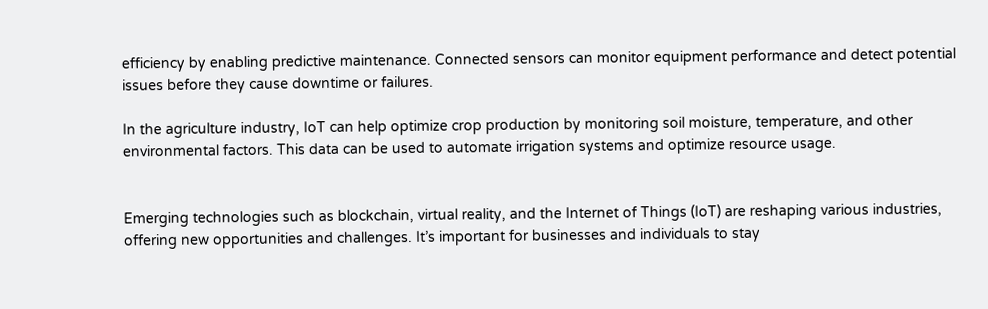efficiency by enabling predictive maintenance. Connected sensors can monitor equipment performance and detect potential issues before they cause downtime or failures.

In the agriculture industry, IoT can help optimize crop production by monitoring soil moisture, temperature, and other environmental factors. This data can be used to automate irrigation systems and optimize resource usage.


Emerging technologies such as blockchain, virtual reality, and the Internet of Things (IoT) are reshaping various industries, offering new opportunities and challenges. It’s important for businesses and individuals to stay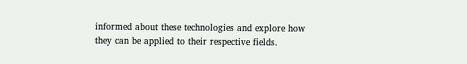informed about these technologies and explore how they can be applied to their respective fields.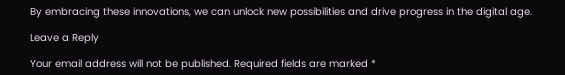By embracing these innovations, we can unlock new possibilities and drive progress in the digital age.

Leave a Reply

Your email address will not be published. Required fields are marked *